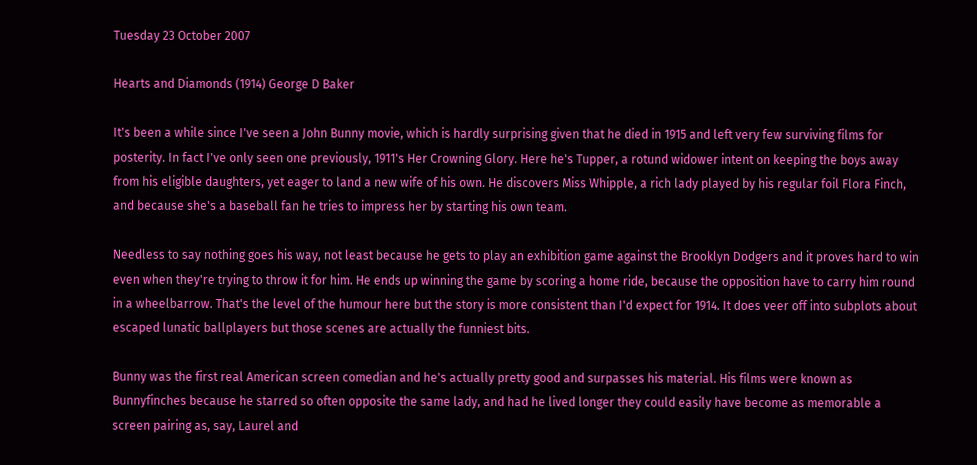Tuesday 23 October 2007

Hearts and Diamonds (1914) George D Baker

It's been a while since I've seen a John Bunny movie, which is hardly surprising given that he died in 1915 and left very few surviving films for posterity. In fact I've only seen one previously, 1911's Her Crowning Glory. Here he's Tupper, a rotund widower intent on keeping the boys away from his eligible daughters, yet eager to land a new wife of his own. He discovers Miss Whipple, a rich lady played by his regular foil Flora Finch, and because she's a baseball fan he tries to impress her by starting his own team.

Needless to say nothing goes his way, not least because he gets to play an exhibition game against the Brooklyn Dodgers and it proves hard to win even when they're trying to throw it for him. He ends up winning the game by scoring a home ride, because the opposition have to carry him round in a wheelbarrow. That's the level of the humour here but the story is more consistent than I'd expect for 1914. It does veer off into subplots about escaped lunatic ballplayers but those scenes are actually the funniest bits.

Bunny was the first real American screen comedian and he's actually pretty good and surpasses his material. His films were known as Bunnyfinches because he starred so often opposite the same lady, and had he lived longer they could easily have become as memorable a screen pairing as, say, Laurel and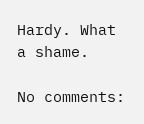Hardy. What a shame.

No comments: